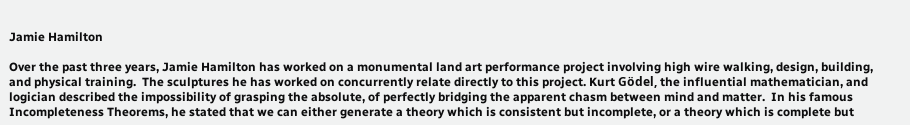Jamie Hamilton

Over the past three years, Jamie Hamilton has worked on a monumental land art performance project involving high wire walking, design, building, and physical training.  The sculptures he has worked on concurrently relate directly to this project. Kurt Gödel, the influential mathematician, and logician described the impossibility of grasping the absolute, of perfectly bridging the apparent chasm between mind and matter.  In his famous Incompleteness Theorems, he stated that we can either generate a theory which is consistent but incomplete, or a theory which is complete but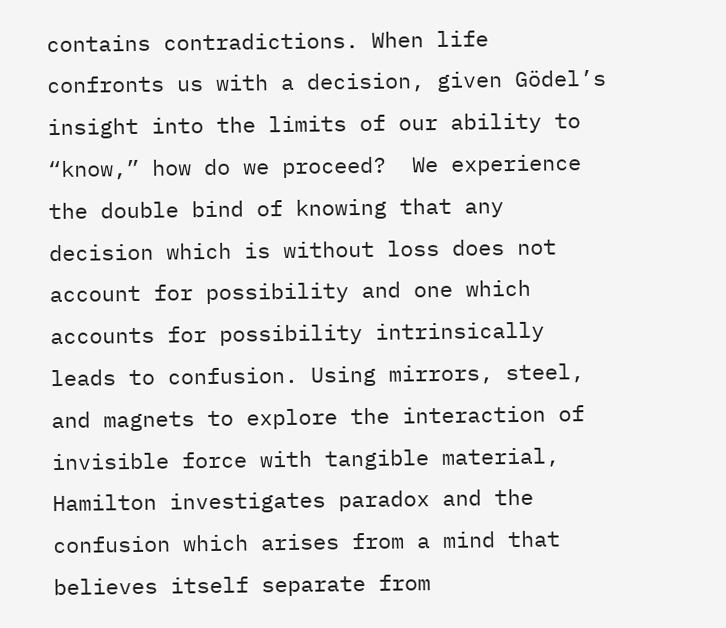contains contradictions. When life confronts us with a decision, given Gödel’s insight into the limits of our ability to “know,” how do we proceed?  We experience the double bind of knowing that any decision which is without loss does not account for possibility and one which accounts for possibility intrinsically leads to confusion. Using mirrors, steel, and magnets to explore the interaction of invisible force with tangible material, Hamilton investigates paradox and the confusion which arises from a mind that believes itself separate from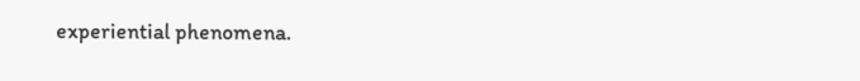experiential phenomena.